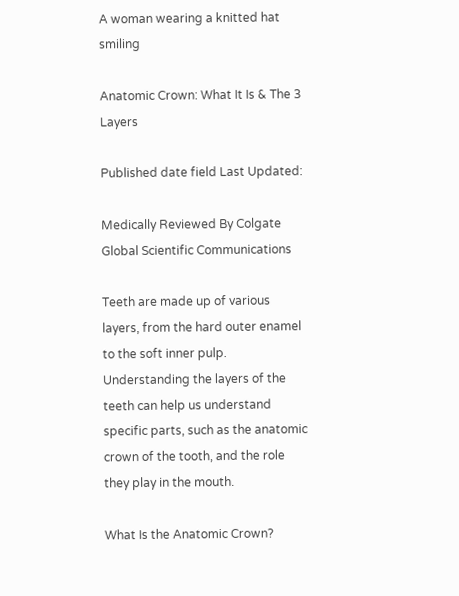A woman wearing a knitted hat smiling

Anatomic Crown: What It Is & The 3 Layers

Published date field Last Updated:

Medically Reviewed By Colgate Global Scientific Communications

Teeth are made up of various layers, from the hard outer enamel to the soft inner pulp. Understanding the layers of the teeth can help us understand specific parts, such as the anatomic crown of the tooth, and the role they play in the mouth.

What Is the Anatomic Crown?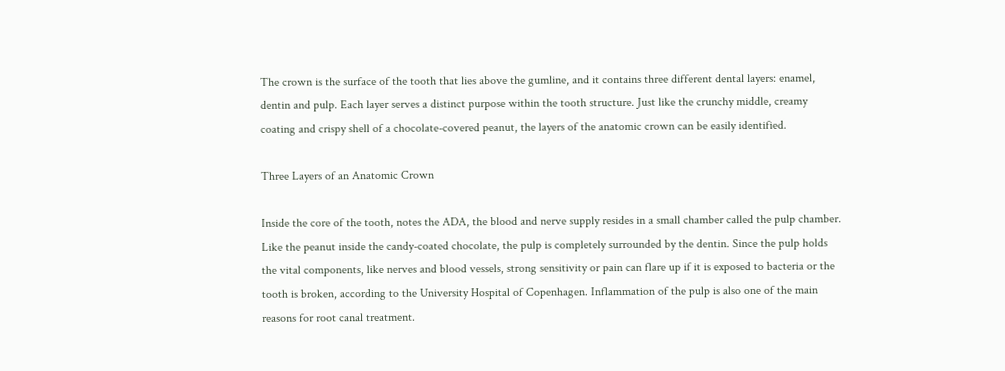The crown is the surface of the tooth that lies above the gumline, and it contains three different dental layers: enamel, dentin and pulp. Each layer serves a distinct purpose within the tooth structure. Just like the crunchy middle, creamy coating and crispy shell of a chocolate-covered peanut, the layers of the anatomic crown can be easily identified.

Three Layers of an Anatomic Crown

Inside the core of the tooth, notes the ADA, the blood and nerve supply resides in a small chamber called the pulp chamber. Like the peanut inside the candy-coated chocolate, the pulp is completely surrounded by the dentin. Since the pulp holds the vital components, like nerves and blood vessels, strong sensitivity or pain can flare up if it is exposed to bacteria or the tooth is broken, according to the University Hospital of Copenhagen. Inflammation of the pulp is also one of the main reasons for root canal treatment.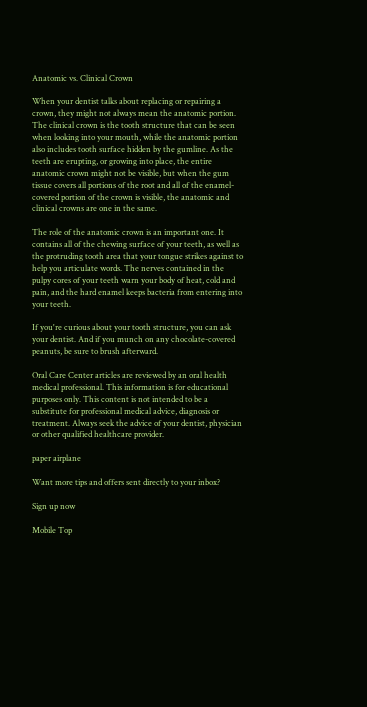Anatomic vs. Clinical Crown

When your dentist talks about replacing or repairing a crown, they might not always mean the anatomic portion. The clinical crown is the tooth structure that can be seen when looking into your mouth, while the anatomic portion also includes tooth surface hidden by the gumline. As the teeth are erupting, or growing into place, the entire anatomic crown might not be visible, but when the gum tissue covers all portions of the root and all of the enamel-covered portion of the crown is visible, the anatomic and clinical crowns are one in the same.

The role of the anatomic crown is an important one. It contains all of the chewing surface of your teeth, as well as the protruding tooth area that your tongue strikes against to help you articulate words. The nerves contained in the pulpy cores of your teeth warn your body of heat, cold and pain, and the hard enamel keeps bacteria from entering into your teeth.

If you're curious about your tooth structure, you can ask your dentist. And if you munch on any chocolate-covered peanuts, be sure to brush afterward.

Oral Care Center articles are reviewed by an oral health medical professional. This information is for educational purposes only. This content is not intended to be a substitute for professional medical advice, diagnosis or treatment. Always seek the advice of your dentist, physician or other qualified healthcare provider.

paper airplane

Want more tips and offers sent directly to your inbox?

Sign up now

Mobile Top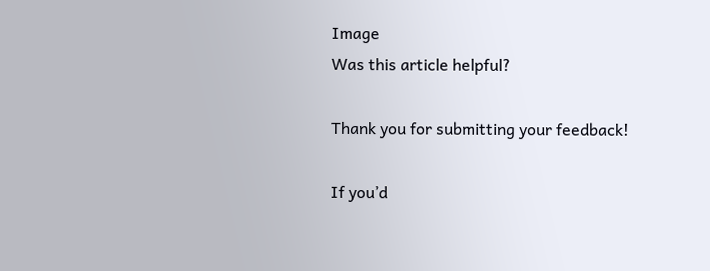Image
Was this article helpful?

Thank you for submitting your feedback!

If you’d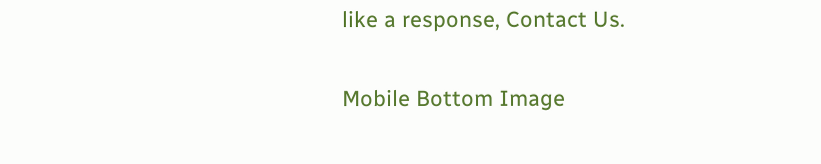like a response, Contact Us.

Mobile Bottom Image